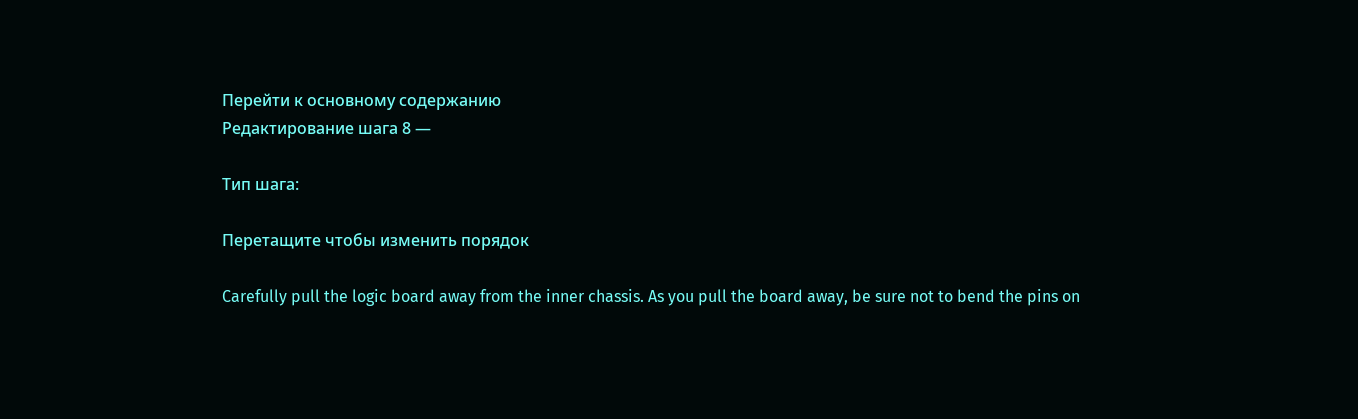Перейти к основному содержанию
Редактирование шага 8 —

Тип шага:

Перетащите чтобы изменить порядок

Carefully pull the logic board away from the inner chassis. As you pull the board away, be sure not to bend the pins on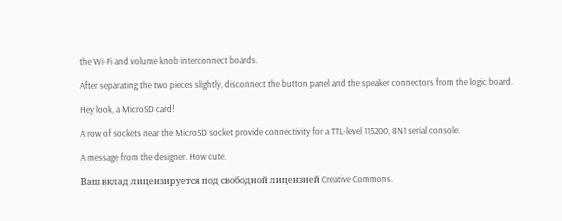the Wi-Fi and volume knob interconnect boards.

After separating the two pieces slightly, disconnect the button panel and the speaker connectors from the logic board.

Hey look, a MicroSD card!

A row of sockets near the MicroSD socket provide connectivity for a TTL-level 115200, 8N1 serial console.

A message from the designer. How cute.

Ваш вклад лицензируется под свободной лицензией Creative Commons.